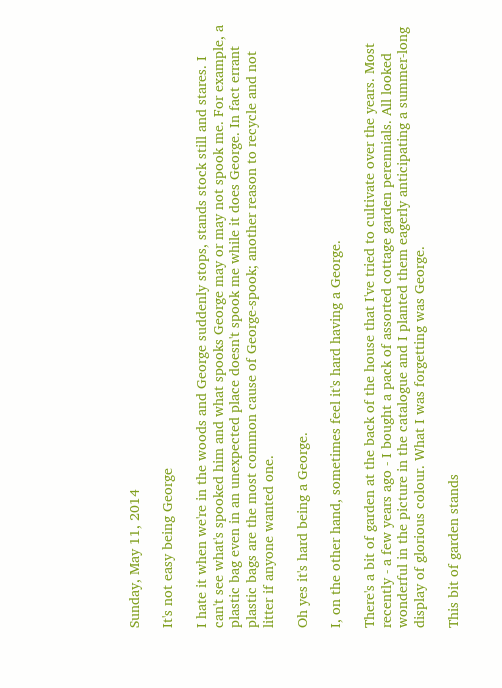Sunday, May 11, 2014

It's not easy being George

I hate it when we're in the woods and George suddenly stops, stands stock still and stares. I can't see what's spooked him and what spooks George may or may not spook me. For example, a plastic bag even in an unexpected place doesn't spook me while it does George. In fact errant plastic bags are the most common cause of George-spook; another reason to recycle and not litter if anyone wanted one.

Oh yes it's hard being a George.

I, on the other hand, sometimes feel it's hard having a George.

There's a bit of garden at the back of the house that I've tried to cultivate over the years. Most recently - a few years ago - I bought a pack of assorted cottage garden perennials. All looked wonderful in the picture in the catalogue and I planted them eagerly anticipating a summer-long display of glorious colour. What I was forgetting was George.

This bit of garden stands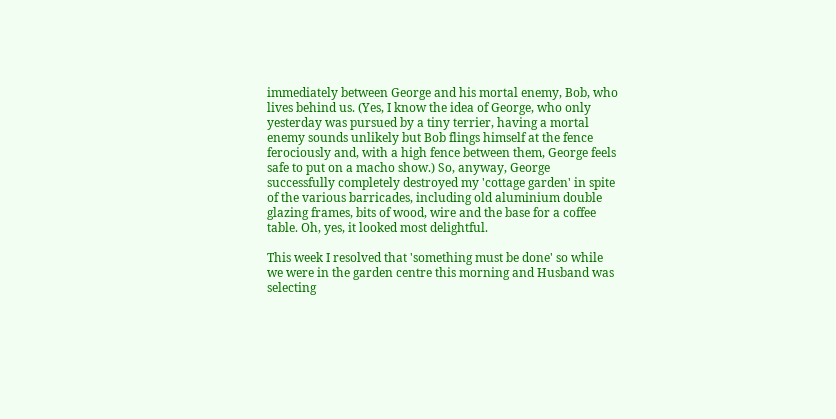immediately between George and his mortal enemy, Bob, who lives behind us. (Yes, I know the idea of George, who only yesterday was pursued by a tiny terrier, having a mortal enemy sounds unlikely but Bob flings himself at the fence ferociously and, with a high fence between them, George feels safe to put on a macho show.) So, anyway, George successfully completely destroyed my 'cottage garden' in spite of the various barricades, including old aluminium double glazing frames, bits of wood, wire and the base for a coffee table. Oh, yes, it looked most delightful.

This week I resolved that 'something must be done' so while we were in the garden centre this morning and Husband was selecting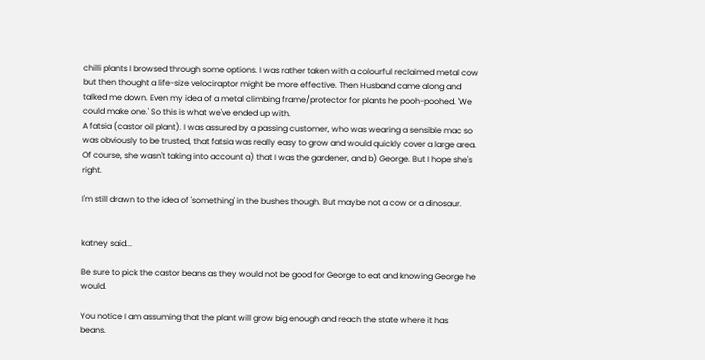chilli plants I browsed through some options. I was rather taken with a colourful reclaimed metal cow but then thought a life-size velociraptor might be more effective. Then Husband came along and talked me down. Even my idea of a metal climbing frame/protector for plants he pooh-poohed. 'We could make one.' So this is what we've ended up with.
A fatsia (castor oil plant). I was assured by a passing customer, who was wearing a sensible mac so was obviously to be trusted, that fatsia was really easy to grow and would quickly cover a large area. Of course, she wasn't taking into account a) that I was the gardener, and b) George. But I hope she's right.

I'm still drawn to the idea of 'something' in the bushes though. But maybe not a cow or a dinosaur.


katney said...

Be sure to pick the castor beans as they would not be good for George to eat and knowing George he would.

You notice I am assuming that the plant will grow big enough and reach the state where it has beans.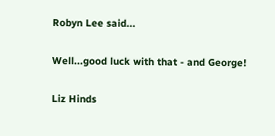Robyn Lee said...

Well...good luck with that - and George!

Liz Hinds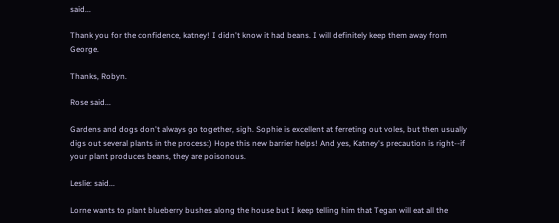said...

Thank you for the confidence, katney! I didn't know it had beans. I will definitely keep them away from George.

Thanks, Robyn.

Rose said...

Gardens and dogs don't always go together, sigh. Sophie is excellent at ferreting out voles, but then usually digs out several plants in the process:) Hope this new barrier helps! And yes, Katney's precaution is right--if your plant produces beans, they are poisonous.

Leslie: said...

Lorne wants to plant blueberry bushes along the house but I keep telling him that Tegan will eat all the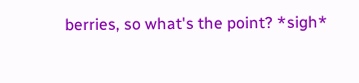berries, so what's the point? *sigh*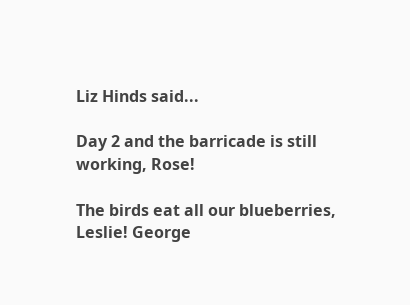Liz Hinds said...

Day 2 and the barricade is still working, Rose!

The birds eat all our blueberries, Leslie! George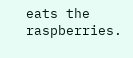eats the raspberries.